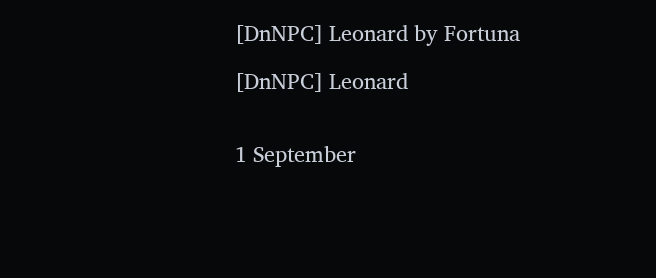[DnNPC] Leonard by Fortuna

[DnNPC] Leonard


1 September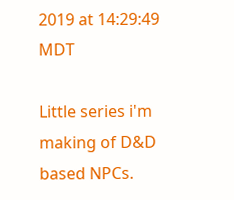2019 at 14:29:49 MDT

Little series i'm making of D&D based NPCs.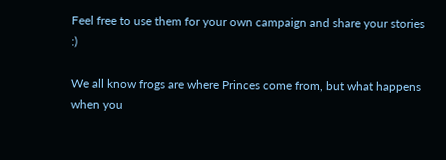Feel free to use them for your own campaign and share your stories :)

We all know frogs are where Princes come from, but what happens when you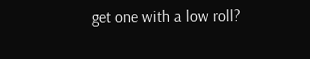get one with a low roll?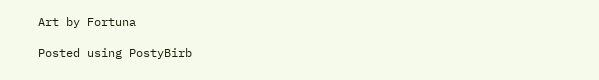Art by Fortuna

Posted using PostyBirb